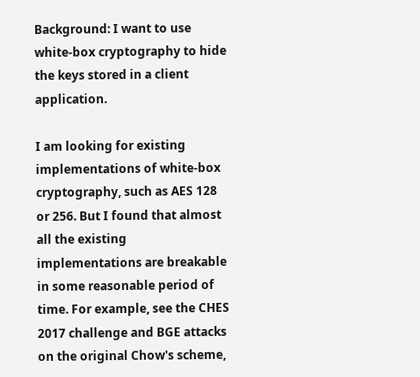Background: I want to use white-box cryptography to hide the keys stored in a client application.

I am looking for existing implementations of white-box cryptography, such as AES 128 or 256. But I found that almost all the existing implementations are breakable in some reasonable period of time. For example, see the CHES 2017 challenge and BGE attacks on the original Chow's scheme,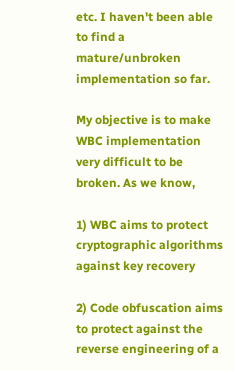etc. I haven't been able to find a mature/unbroken implementation so far.

My objective is to make WBC implementation very difficult to be broken. As we know,

1) WBC aims to protect cryptographic algorithms against key recovery

2) Code obfuscation aims to protect against the reverse engineering of a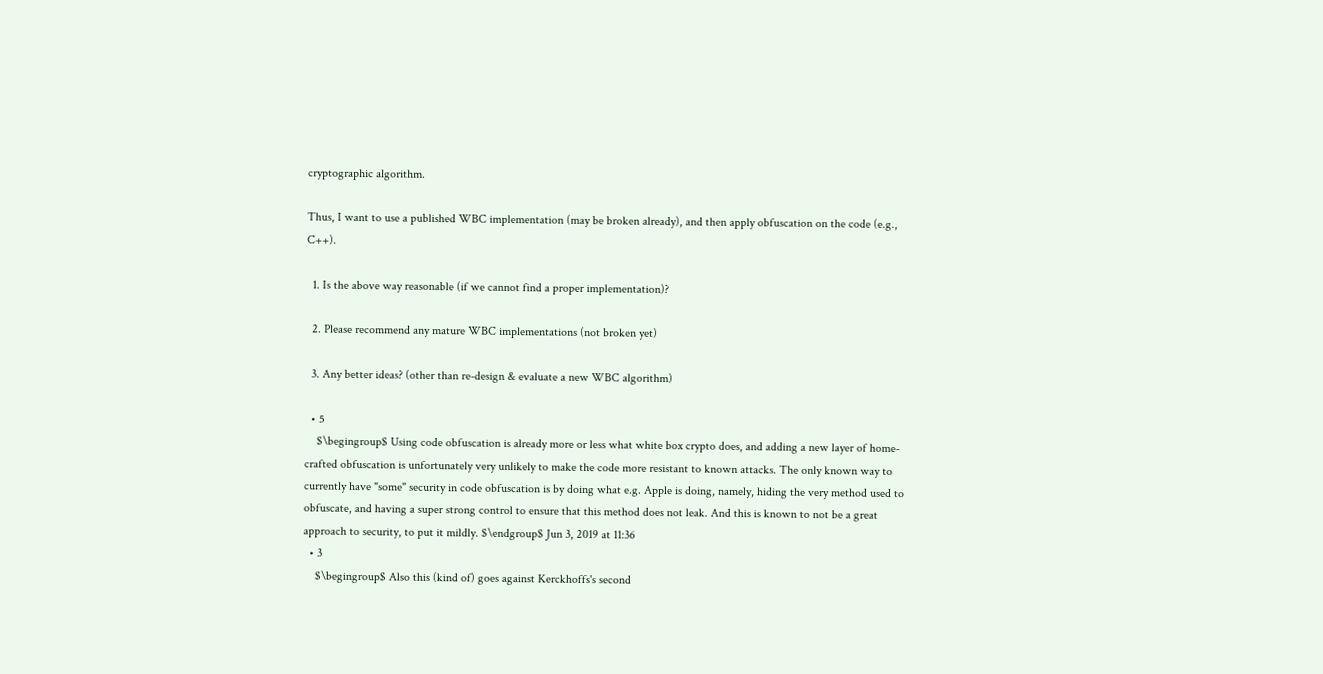cryptographic algorithm.

Thus, I want to use a published WBC implementation (may be broken already), and then apply obfuscation on the code (e.g., C++).

  1. Is the above way reasonable (if we cannot find a proper implementation)?

  2. Please recommend any mature WBC implementations (not broken yet)

  3. Any better ideas? (other than re-design & evaluate a new WBC algorithm)

  • 5
    $\begingroup$ Using code obfuscation is already more or less what white box crypto does, and adding a new layer of home-crafted obfuscation is unfortunately very unlikely to make the code more resistant to known attacks. The only known way to currently have "some" security in code obfuscation is by doing what e.g. Apple is doing, namely, hiding the very method used to obfuscate, and having a super strong control to ensure that this method does not leak. And this is known to not be a great approach to security, to put it mildly. $\endgroup$ Jun 3, 2019 at 11:36
  • 3
    $\begingroup$ Also this (kind of) goes against Kerckhoffs's second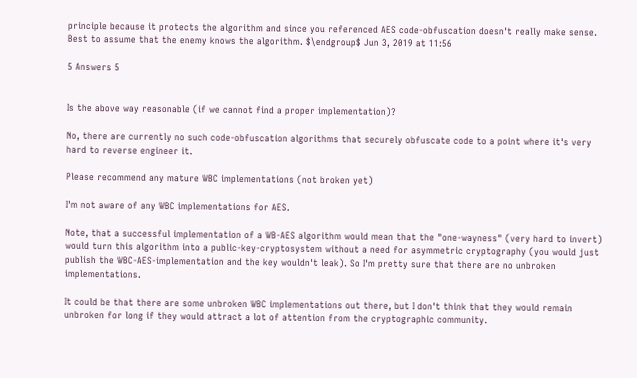principle because it protects the algorithm and since you referenced AES code-obfuscation doesn't really make sense. Best to assume that the enemy knows the algorithm. $\endgroup$ Jun 3, 2019 at 11:56

5 Answers 5


Is the above way reasonable (if we cannot find a proper implementation)?

No, there are currently no such code-obfuscation algorithms that securely obfuscate code to a point where it's very hard to reverse engineer it.

Please recommend any mature WBC implementations (not broken yet)

I'm not aware of any WBC implementations for AES.

Note, that a successful implementation of a WB-AES algorithm would mean that the "one-wayness" (very hard to invert) would turn this algorithm into a public-key-cryptosystem without a need for asymmetric cryptography (you would just publish the WBC-AES-implementation and the key wouldn't leak). So I'm pretty sure that there are no unbroken implementations.

It could be that there are some unbroken WBC implementations out there, but I don't think that they would remain unbroken for long if they would attract a lot of attention from the cryptographic community.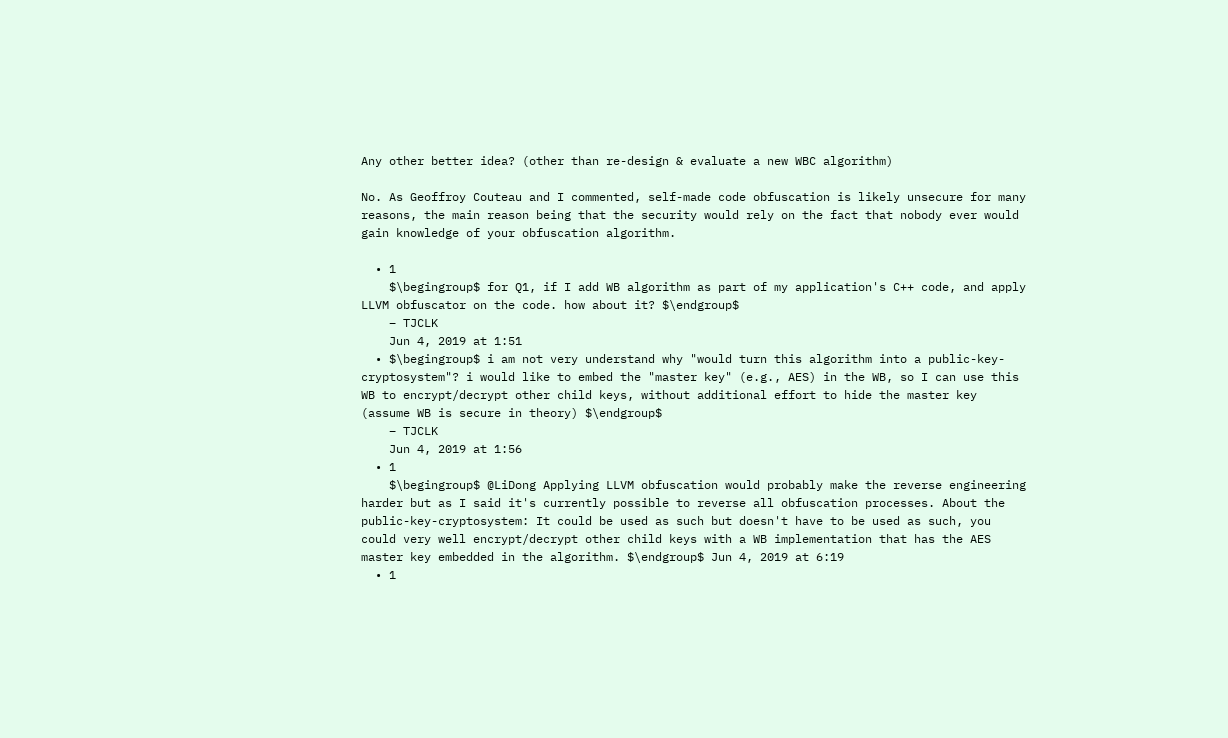Any other better idea? (other than re-design & evaluate a new WBC algorithm)

No. As Geoffroy Couteau and I commented, self-made code obfuscation is likely unsecure for many reasons, the main reason being that the security would rely on the fact that nobody ever would gain knowledge of your obfuscation algorithm.

  • 1
    $\begingroup$ for Q1, if I add WB algorithm as part of my application's C++ code, and apply LLVM obfuscator on the code. how about it? $\endgroup$
    – TJCLK
    Jun 4, 2019 at 1:51
  • $\begingroup$ i am not very understand why "would turn this algorithm into a public-key-cryptosystem"? i would like to embed the "master key" (e.g., AES) in the WB, so I can use this WB to encrypt/decrypt other child keys, without additional effort to hide the master key (assume WB is secure in theory) $\endgroup$
    – TJCLK
    Jun 4, 2019 at 1:56
  • 1
    $\begingroup$ @LiDong Applying LLVM obfuscation would probably make the reverse engineering harder but as I said it's currently possible to reverse all obfuscation processes. About the public-key-cryptosystem: It could be used as such but doesn't have to be used as such, you could very well encrypt/decrypt other child keys with a WB implementation that has the AES master key embedded in the algorithm. $\endgroup$ Jun 4, 2019 at 6:19
  • 1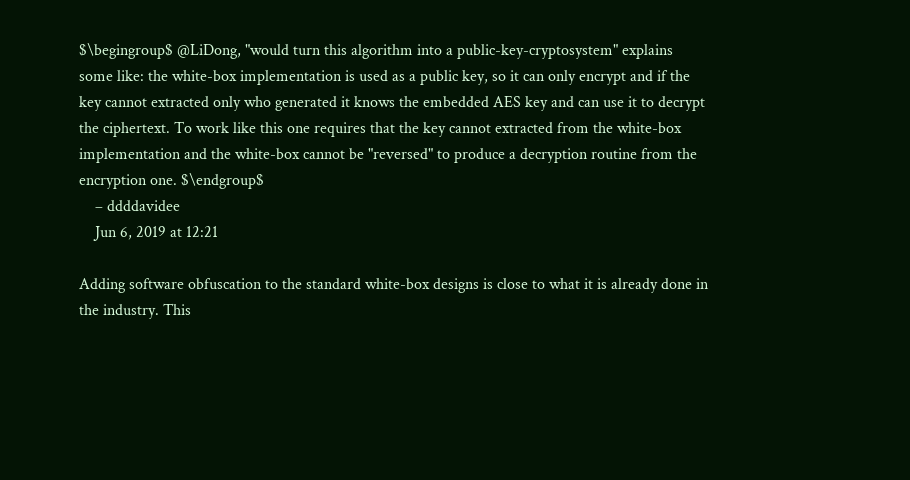$\begingroup$ @LiDong, "would turn this algorithm into a public-key-cryptosystem" explains some like: the white-box implementation is used as a public key, so it can only encrypt and if the key cannot extracted only who generated it knows the embedded AES key and can use it to decrypt the ciphertext. To work like this one requires that the key cannot extracted from the white-box implementation and the white-box cannot be "reversed" to produce a decryption routine from the encryption one. $\endgroup$
    – ddddavidee
    Jun 6, 2019 at 12:21

Adding software obfuscation to the standard white-box designs is close to what it is already done in the industry. This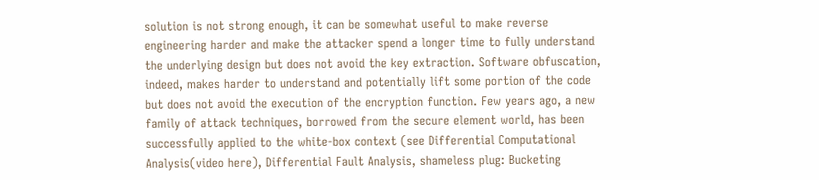solution is not strong enough, it can be somewhat useful to make reverse engineering harder and make the attacker spend a longer time to fully understand the underlying design but does not avoid the key extraction. Software obfuscation, indeed, makes harder to understand and potentially lift some portion of the code but does not avoid the execution of the encryption function. Few years ago, a new family of attack techniques, borrowed from the secure element world, has been successfully applied to the white-box context (see Differential Computational Analysis(video here), Differential Fault Analysis, shameless plug: Bucketing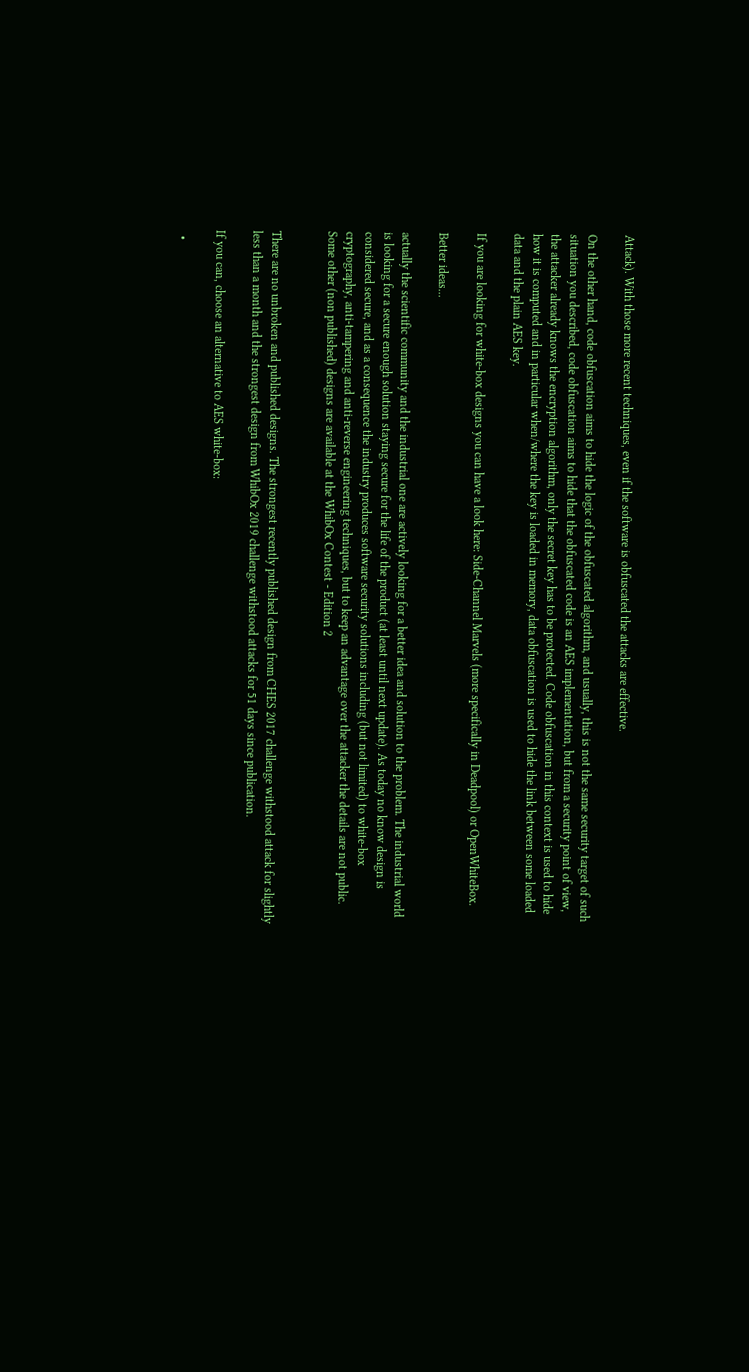Attack). With those more recent techniques, even if the software is obfuscated the attacks are effective.

On the other hand, code obfuscation aims to hide the logic of the obfuscated algorithm, and usually, this is not the same security target of such situation you described, code obfuscation aims to hide that the obfuscated code is an AES implementation, but from a security point of view, the attacker already knows the encryption algorithm, only the secret key has to be protected. Code obfuscation in this context is used to hide how it is computed and in particular when/where the key is loaded in memory, data obfuscation is used to hide the link between some loaded data and the plain AES key.

If you are looking for white-box designs you can have a look here: Side-Channel Marvels (more specifically in Deadpool) or OpenWhiteBox.

Better ideas...

actually the scientific community and the industrial one are actively looking for a better idea and solution to the problem. The industrial world is looking for a secure enough solution staying secure for the life of the product (at least until next update). As today no know design is considered secure, and as a consequence the industry produces software security solutions including (but not limited) to white-box cryptography, anti-tampering and anti-reverse engineering techniques, but to keep an advantage over the attacker the details are not public. Some other (non published) designs are available at the WhibOx Contest - Edition 2


There are no unbroken and published designs. The strongest recently published design from CHES 2017 challenge withstood attack for slightly less than a month and the strongest design from WhibOx 2019 challenge withstood attacks for 51 days since publication.

If you can, choose an alternative to AES white-box:

  •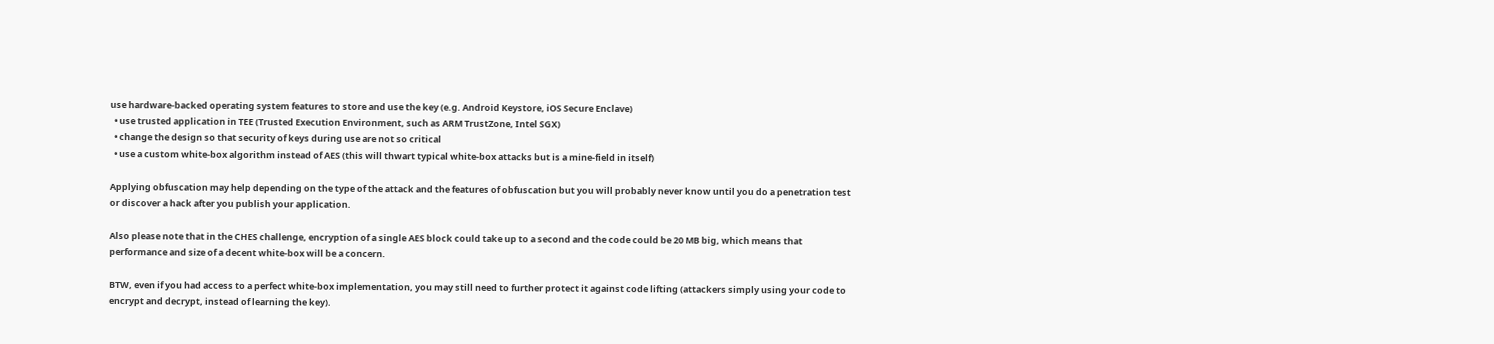use hardware-backed operating system features to store and use the key (e.g. Android Keystore, iOS Secure Enclave)
  • use trusted application in TEE (Trusted Execution Environment, such as ARM TrustZone, Intel SGX)
  • change the design so that security of keys during use are not so critical
  • use a custom white-box algorithm instead of AES (this will thwart typical white-box attacks but is a mine-field in itself)

Applying obfuscation may help depending on the type of the attack and the features of obfuscation but you will probably never know until you do a penetration test or discover a hack after you publish your application.

Also please note that in the CHES challenge, encryption of a single AES block could take up to a second and the code could be 20 MB big, which means that performance and size of a decent white-box will be a concern.

BTW, even if you had access to a perfect white-box implementation, you may still need to further protect it against code lifting (attackers simply using your code to encrypt and decrypt, instead of learning the key).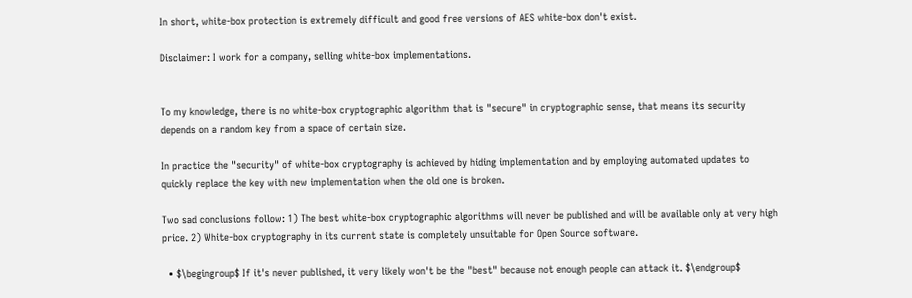In short, white-box protection is extremely difficult and good free versions of AES white-box don't exist.

Disclaimer: I work for a company, selling white-box implementations.


To my knowledge, there is no white-box cryptographic algorithm that is "secure" in cryptographic sense, that means its security depends on a random key from a space of certain size.

In practice the "security" of white-box cryptography is achieved by hiding implementation and by employing automated updates to quickly replace the key with new implementation when the old one is broken.

Two sad conclusions follow: 1) The best white-box cryptographic algorithms will never be published and will be available only at very high price. 2) White-box cryptography in its current state is completely unsuitable for Open Source software.

  • $\begingroup$ If it's never published, it very likely won't be the "best" because not enough people can attack it. $\endgroup$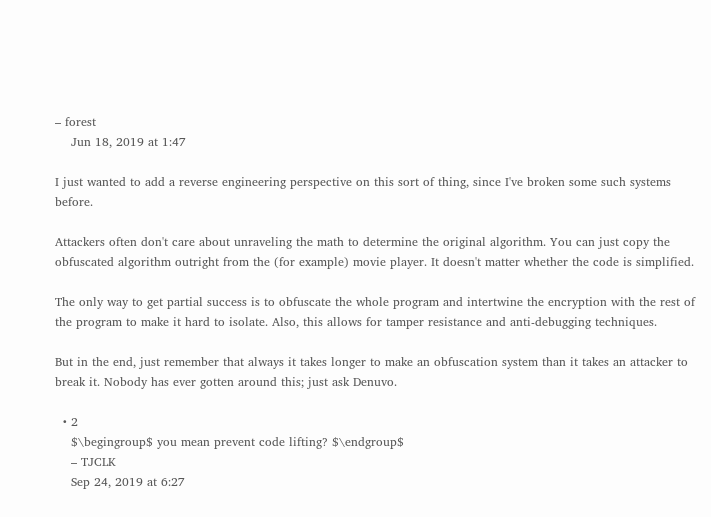– forest
    Jun 18, 2019 at 1:47

I just wanted to add a reverse engineering perspective on this sort of thing, since I've broken some such systems before.

Attackers often don't care about unraveling the math to determine the original algorithm. You can just copy the obfuscated algorithm outright from the (for example) movie player. It doesn't matter whether the code is simplified.

The only way to get partial success is to obfuscate the whole program and intertwine the encryption with the rest of the program to make it hard to isolate. Also, this allows for tamper resistance and anti-debugging techniques.

But in the end, just remember that always it takes longer to make an obfuscation system than it takes an attacker to break it. Nobody has ever gotten around this; just ask Denuvo.

  • 2
    $\begingroup$ you mean prevent code lifting? $\endgroup$
    – TJCLK
    Sep 24, 2019 at 6:27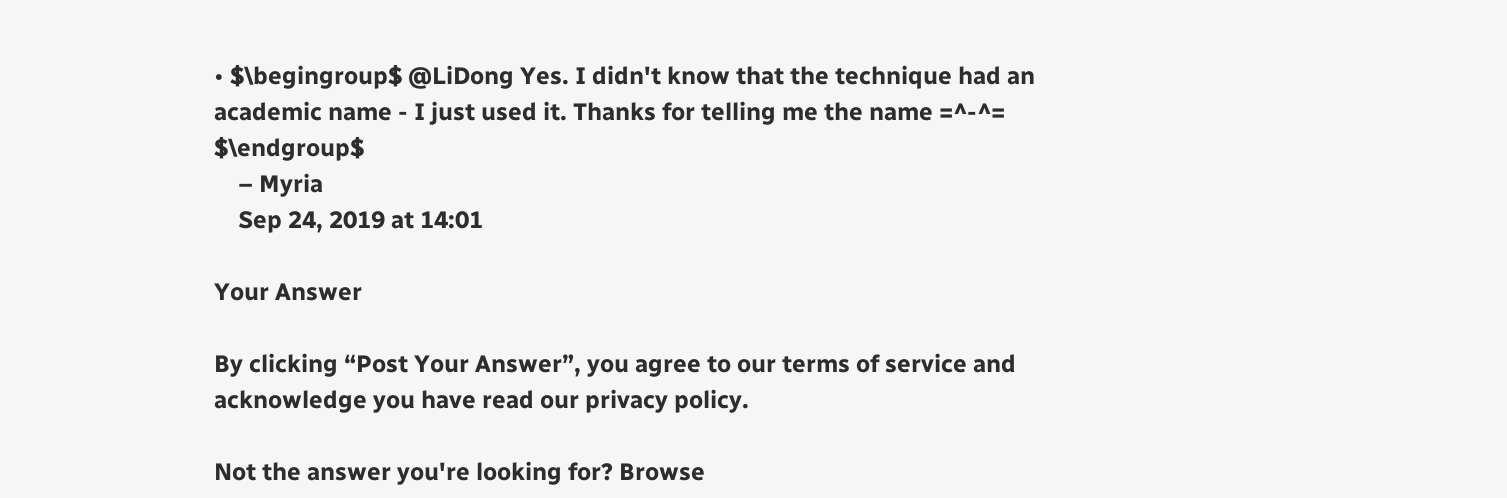• $\begingroup$ @LiDong Yes. I didn't know that the technique had an academic name - I just used it. Thanks for telling me the name =^-^= $\endgroup$
    – Myria
    Sep 24, 2019 at 14:01

Your Answer

By clicking “Post Your Answer”, you agree to our terms of service and acknowledge you have read our privacy policy.

Not the answer you're looking for? Browse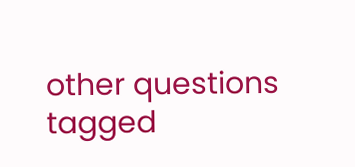other questions tagged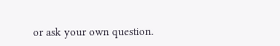or ask your own question.